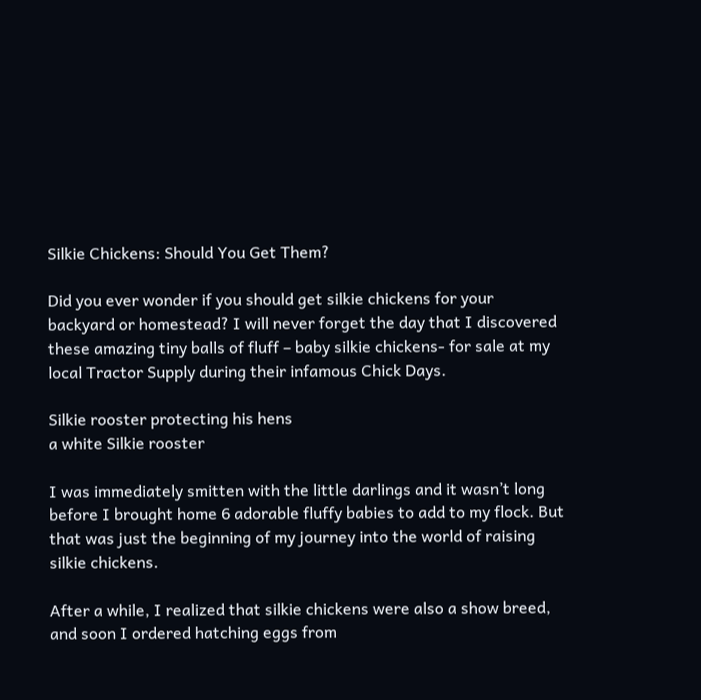Silkie Chickens: Should You Get Them?

Did you ever wonder if you should get silkie chickens for your backyard or homestead? I will never forget the day that I discovered these amazing tiny balls of fluff – baby silkie chickens- for sale at my local Tractor Supply during their infamous Chick Days.

Silkie rooster protecting his hens
a white Silkie rooster

I was immediately smitten with the little darlings and it wasn’t long before I brought home 6 adorable fluffy babies to add to my flock. But that was just the beginning of my journey into the world of raising silkie chickens.

After a while, I realized that silkie chickens were also a show breed, and soon I ordered hatching eggs from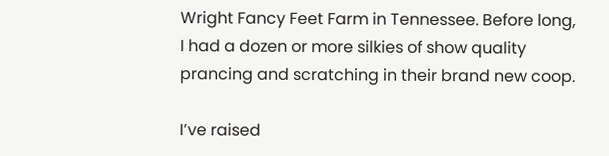Wright Fancy Feet Farm in Tennessee. Before long, I had a dozen or more silkies of show quality prancing and scratching in their brand new coop.

I’ve raised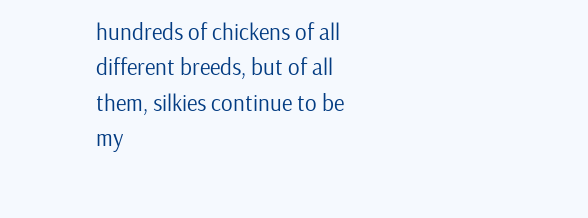hundreds of chickens of all different breeds, but of all them, silkies continue to be my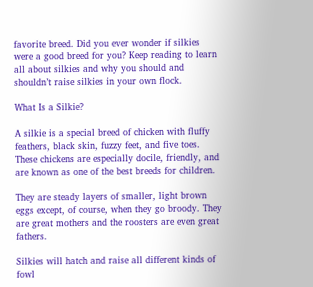favorite breed. Did you ever wonder if silkies were a good breed for you? Keep reading to learn all about silkies and why you should and shouldn’t raise silkies in your own flock.

What Is a Silkie?

A silkie is a special breed of chicken with fluffy feathers, black skin, fuzzy feet, and five toes. These chickens are especially docile, friendly, and are known as one of the best breeds for children.

They are steady layers of smaller, light brown eggs except, of course, when they go broody. They are great mothers and the roosters are even great fathers.

Silkies will hatch and raise all different kinds of fowl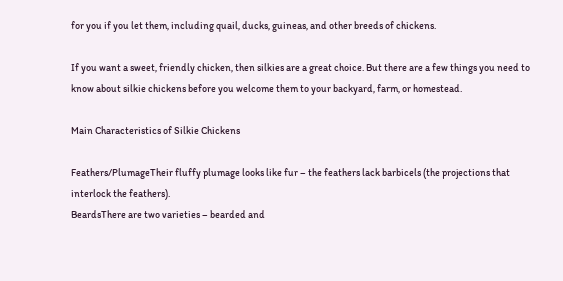for you if you let them, including quail, ducks, guineas, and other breeds of chickens.

If you want a sweet, friendly chicken, then silkies are a great choice. But there are a few things you need to know about silkie chickens before you welcome them to your backyard, farm, or homestead.

Main Characteristics of Silkie Chickens

Feathers/PlumageTheir fluffy plumage looks like fur – the feathers lack barbicels (the projections that interlock the feathers).
BeardsThere are two varieties – bearded and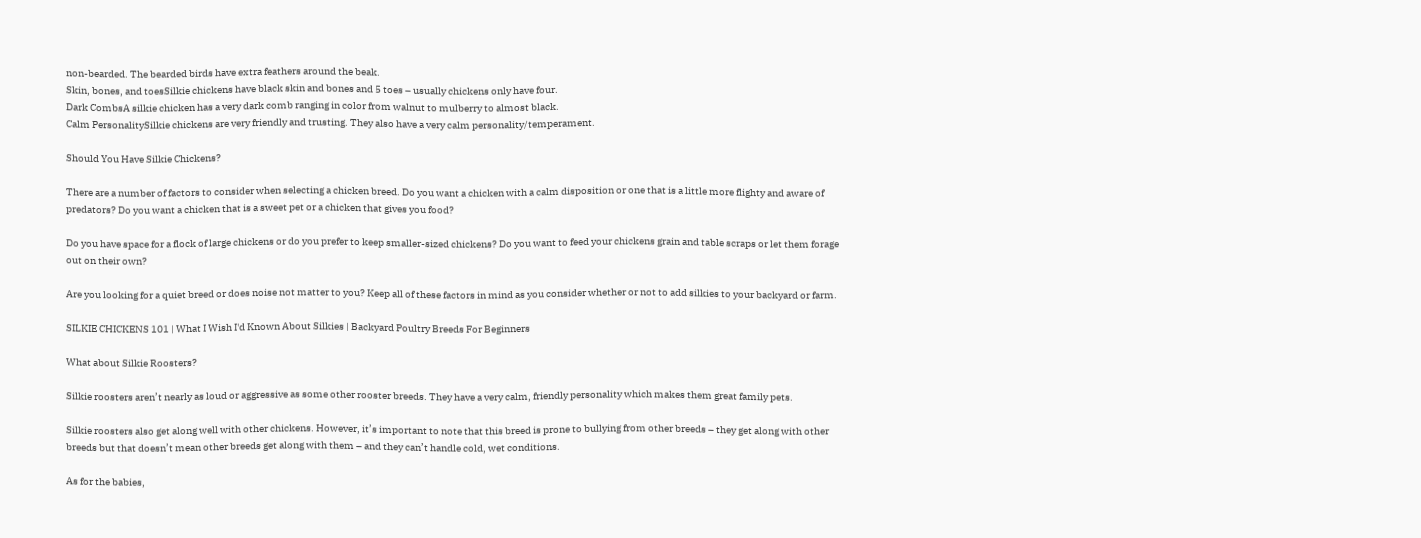non-bearded. The bearded birds have extra feathers around the beak.
Skin, bones, and toesSilkie chickens have black skin and bones and 5 toes – usually chickens only have four.
Dark CombsA silkie chicken has a very dark comb ranging in color from walnut to mulberry to almost black.
Calm PersonalitySilkie chickens are very friendly and trusting. They also have a very calm personality/temperament.

Should You Have Silkie Chickens?

There are a number of factors to consider when selecting a chicken breed. Do you want a chicken with a calm disposition or one that is a little more flighty and aware of predators? Do you want a chicken that is a sweet pet or a chicken that gives you food?

Do you have space for a flock of large chickens or do you prefer to keep smaller-sized chickens? Do you want to feed your chickens grain and table scraps or let them forage out on their own?

Are you looking for a quiet breed or does noise not matter to you? Keep all of these factors in mind as you consider whether or not to add silkies to your backyard or farm.

SILKIE CHICKENS 101 | What I Wish I'd Known About Silkies | Backyard Poultry Breeds For Beginners

What about Silkie Roosters?

Silkie roosters aren’t nearly as loud or aggressive as some other rooster breeds. They have a very calm, friendly personality which makes them great family pets.

Silkie roosters also get along well with other chickens. However, it’s important to note that this breed is prone to bullying from other breeds – they get along with other breeds but that doesn’t mean other breeds get along with them – and they can’t handle cold, wet conditions.

As for the babies,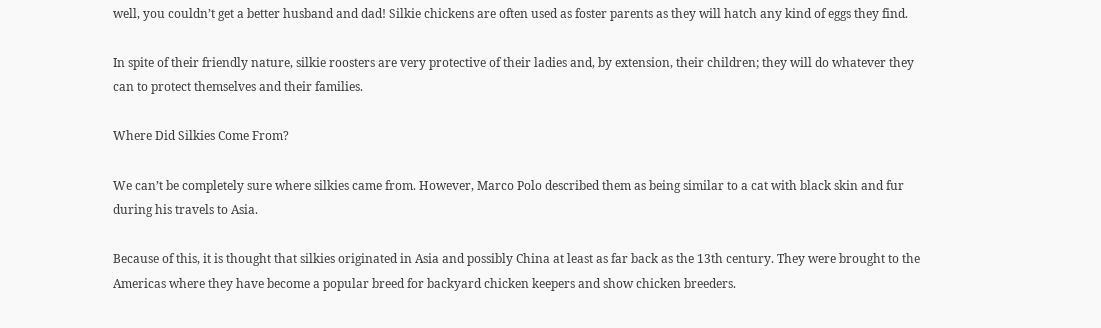well, you couldn’t get a better husband and dad! Silkie chickens are often used as foster parents as they will hatch any kind of eggs they find.

In spite of their friendly nature, silkie roosters are very protective of their ladies and, by extension, their children; they will do whatever they can to protect themselves and their families.

Where Did Silkies Come From?

We can’t be completely sure where silkies came from. However, Marco Polo described them as being similar to a cat with black skin and fur during his travels to Asia.

Because of this, it is thought that silkies originated in Asia and possibly China at least as far back as the 13th century. They were brought to the Americas where they have become a popular breed for backyard chicken keepers and show chicken breeders.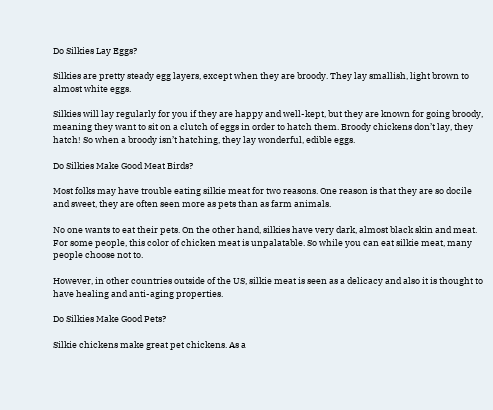Do Silkies Lay Eggs?

Silkies are pretty steady egg layers, except when they are broody. They lay smallish, light brown to almost white eggs.

Silkies will lay regularly for you if they are happy and well-kept, but they are known for going broody, meaning they want to sit on a clutch of eggs in order to hatch them. Broody chickens don’t lay, they hatch! So when a broody isn’t hatching, they lay wonderful, edible eggs.

Do Silkies Make Good Meat Birds?

Most folks may have trouble eating silkie meat for two reasons. One reason is that they are so docile and sweet, they are often seen more as pets than as farm animals.

No one wants to eat their pets. On the other hand, silkies have very dark, almost black skin and meat. For some people, this color of chicken meat is unpalatable. So while you can eat silkie meat, many people choose not to.

However, in other countries outside of the US, silkie meat is seen as a delicacy and also it is thought to have healing and anti-aging properties.

Do Silkies Make Good Pets?

Silkie chickens make great pet chickens. As a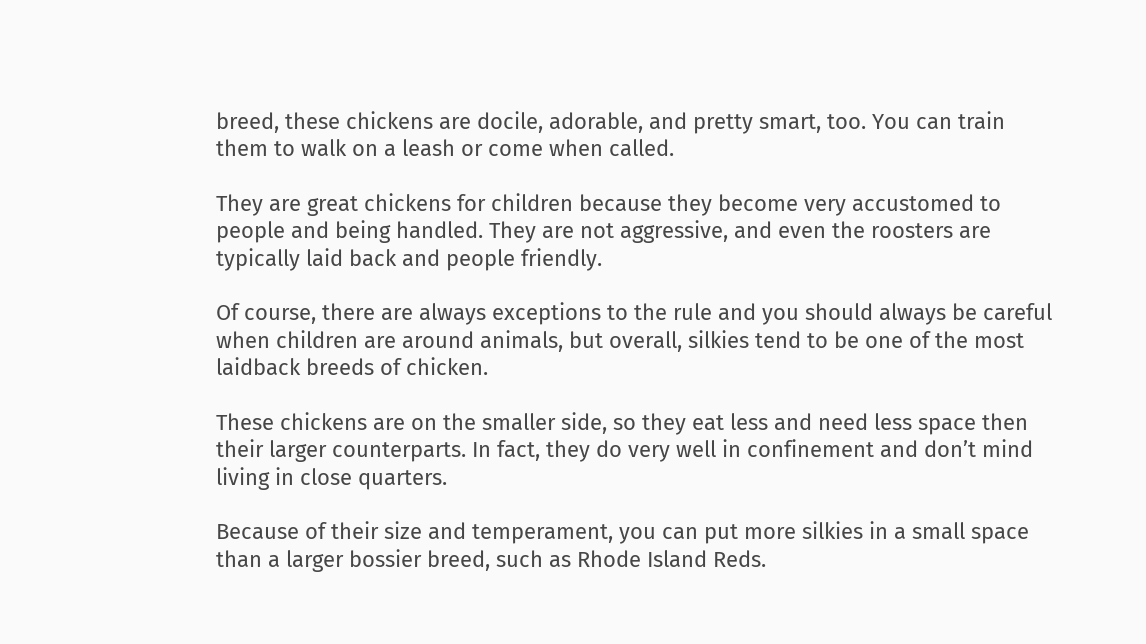breed, these chickens are docile, adorable, and pretty smart, too. You can train them to walk on a leash or come when called.

They are great chickens for children because they become very accustomed to people and being handled. They are not aggressive, and even the roosters are typically laid back and people friendly.

Of course, there are always exceptions to the rule and you should always be careful when children are around animals, but overall, silkies tend to be one of the most laidback breeds of chicken.

These chickens are on the smaller side, so they eat less and need less space then their larger counterparts. In fact, they do very well in confinement and don’t mind living in close quarters.

Because of their size and temperament, you can put more silkies in a small space than a larger bossier breed, such as Rhode Island Reds.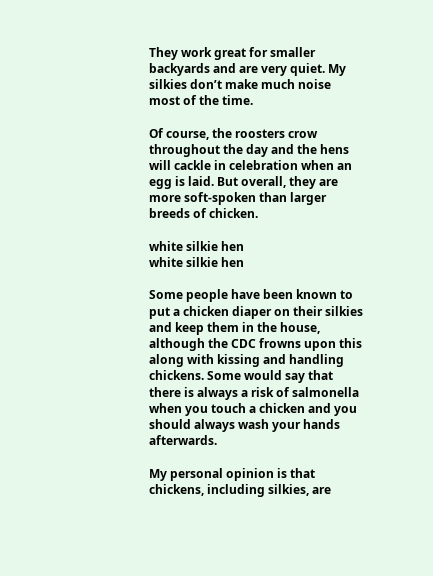They work great for smaller backyards and are very quiet. My silkies don’t make much noise most of the time.

Of course, the roosters crow throughout the day and the hens will cackle in celebration when an egg is laid. But overall, they are more soft-spoken than larger breeds of chicken.

white silkie hen
white silkie hen

Some people have been known to put a chicken diaper on their silkies and keep them in the house, although the CDC frowns upon this along with kissing and handling chickens. Some would say that there is always a risk of salmonella when you touch a chicken and you should always wash your hands afterwards.

My personal opinion is that chickens, including silkies, are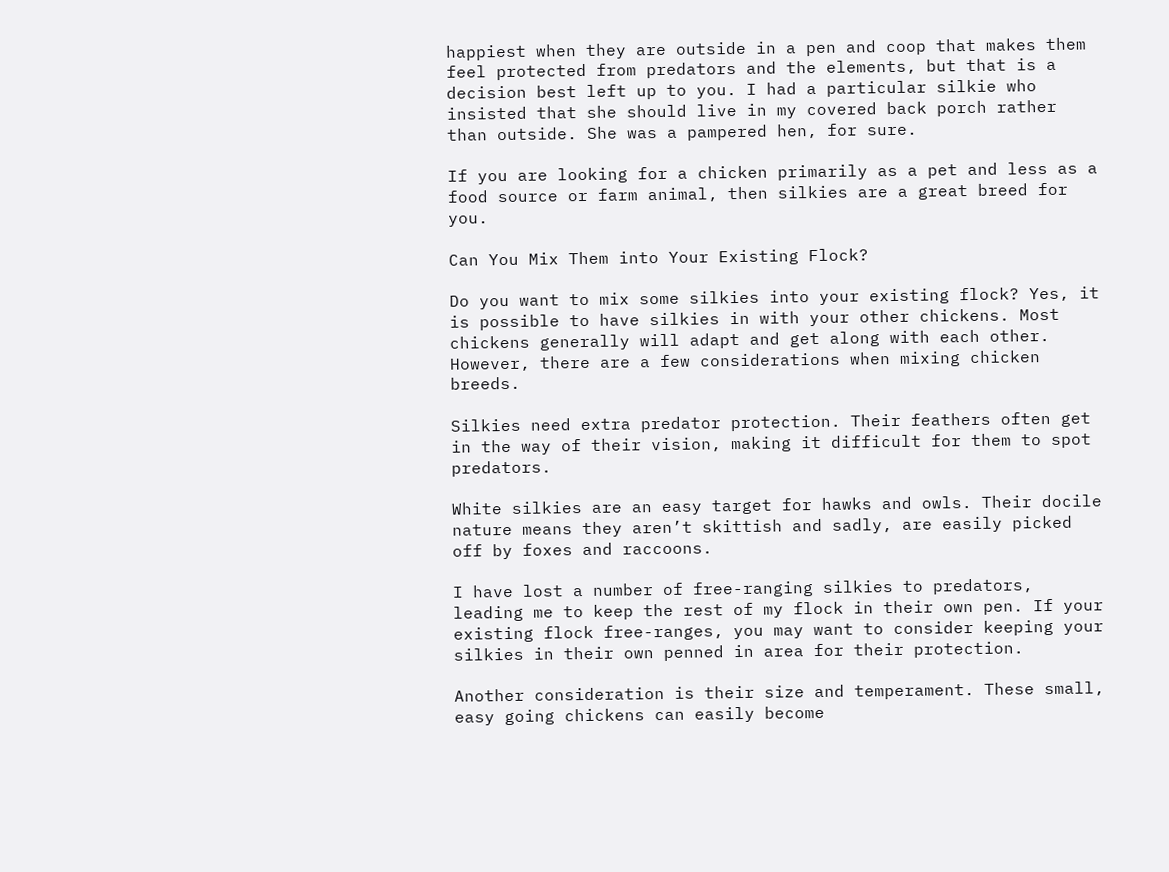happiest when they are outside in a pen and coop that makes them feel protected from predators and the elements, but that is a decision best left up to you. I had a particular silkie who insisted that she should live in my covered back porch rather than outside. She was a pampered hen, for sure.

If you are looking for a chicken primarily as a pet and less as a food source or farm animal, then silkies are a great breed for you.

Can You Mix Them into Your Existing Flock?

Do you want to mix some silkies into your existing flock? Yes, it is possible to have silkies in with your other chickens. Most chickens generally will adapt and get along with each other. However, there are a few considerations when mixing chicken breeds.

Silkies need extra predator protection. Their feathers often get in the way of their vision, making it difficult for them to spot predators.

White silkies are an easy target for hawks and owls. Their docile nature means they aren’t skittish and sadly, are easily picked off by foxes and raccoons.

I have lost a number of free-ranging silkies to predators, leading me to keep the rest of my flock in their own pen. If your existing flock free-ranges, you may want to consider keeping your silkies in their own penned in area for their protection.

Another consideration is their size and temperament. These small, easy going chickens can easily become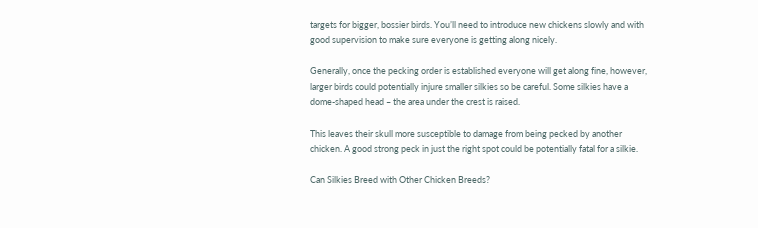targets for bigger, bossier birds. You’ll need to introduce new chickens slowly and with good supervision to make sure everyone is getting along nicely.

Generally, once the pecking order is established everyone will get along fine, however, larger birds could potentially injure smaller silkies so be careful. Some silkies have a dome-shaped head – the area under the crest is raised.

This leaves their skull more susceptible to damage from being pecked by another chicken. A good strong peck in just the right spot could be potentially fatal for a silkie.

Can Silkies Breed with Other Chicken Breeds?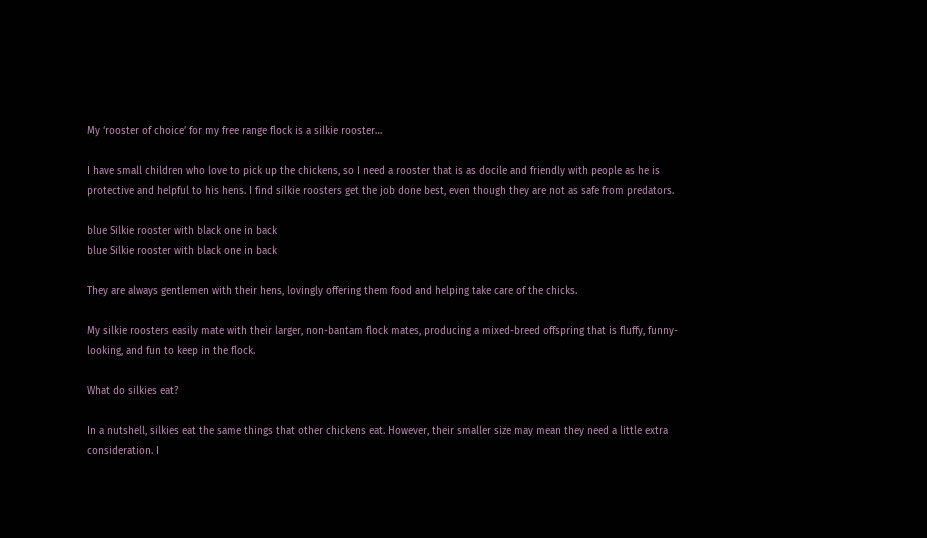My ‘rooster of choice’ for my free range flock is a silkie rooster…

I have small children who love to pick up the chickens, so I need a rooster that is as docile and friendly with people as he is protective and helpful to his hens. I find silkie roosters get the job done best, even though they are not as safe from predators.

blue Silkie rooster with black one in back
blue Silkie rooster with black one in back

They are always gentlemen with their hens, lovingly offering them food and helping take care of the chicks.

My silkie roosters easily mate with their larger, non-bantam flock mates, producing a mixed-breed offspring that is fluffy, funny-looking, and fun to keep in the flock.

What do silkies eat?

In a nutshell, silkies eat the same things that other chickens eat. However, their smaller size may mean they need a little extra consideration. I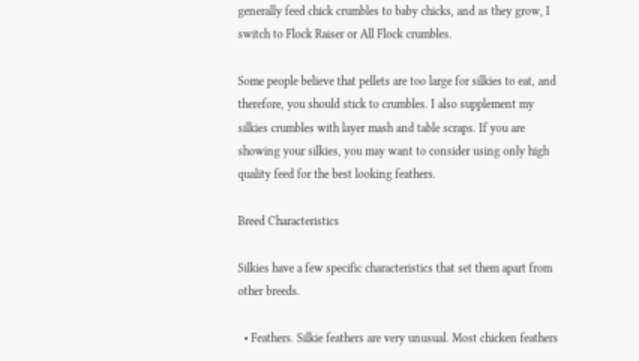generally feed chick crumbles to baby chicks, and as they grow, I switch to Flock Raiser or All Flock crumbles.

Some people believe that pellets are too large for silkies to eat, and therefore, you should stick to crumbles. I also supplement my silkies crumbles with layer mash and table scraps. If you are showing your silkies, you may want to consider using only high quality feed for the best looking feathers.

Breed Characteristics

Silkies have a few specific characteristics that set them apart from other breeds.

  • Feathers. Silkie feathers are very unusual. Most chicken feathers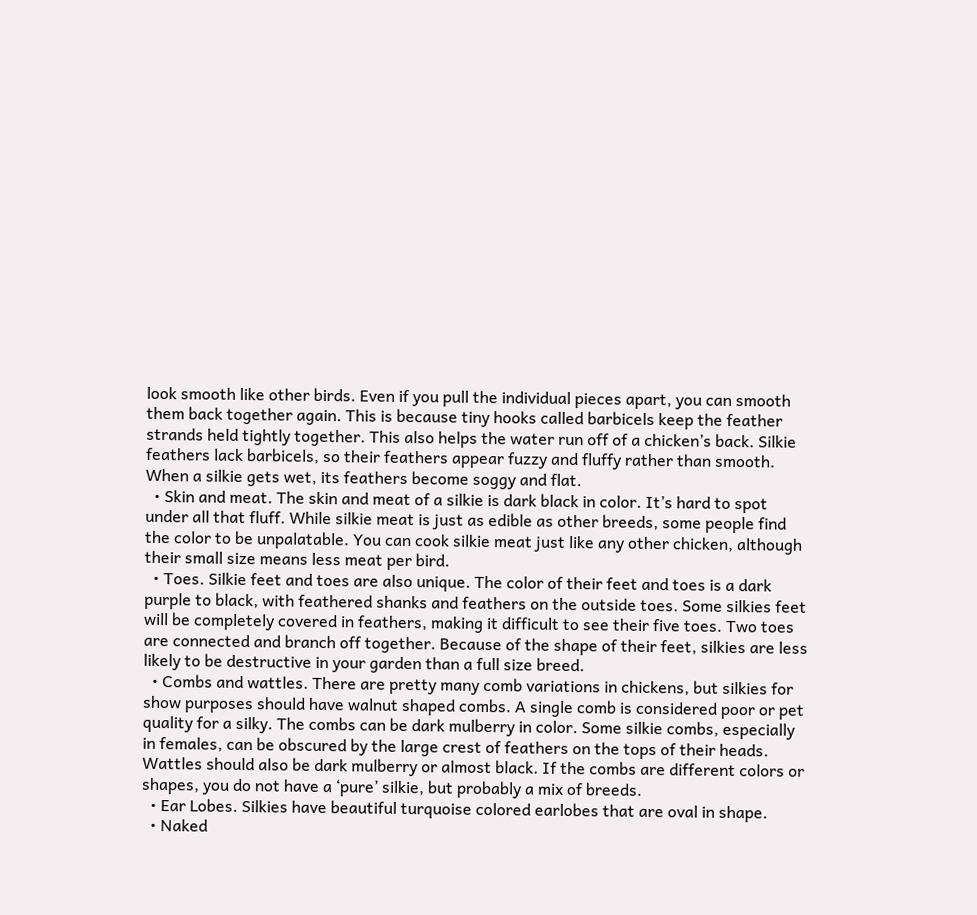look smooth like other birds. Even if you pull the individual pieces apart, you can smooth them back together again. This is because tiny hooks called barbicels keep the feather strands held tightly together. This also helps the water run off of a chicken’s back. Silkie feathers lack barbicels, so their feathers appear fuzzy and fluffy rather than smooth. When a silkie gets wet, its feathers become soggy and flat.
  • Skin and meat. The skin and meat of a silkie is dark black in color. It’s hard to spot under all that fluff. While silkie meat is just as edible as other breeds, some people find the color to be unpalatable. You can cook silkie meat just like any other chicken, although their small size means less meat per bird.
  • Toes. Silkie feet and toes are also unique. The color of their feet and toes is a dark purple to black, with feathered shanks and feathers on the outside toes. Some silkies feet will be completely covered in feathers, making it difficult to see their five toes. Two toes are connected and branch off together. Because of the shape of their feet, silkies are less likely to be destructive in your garden than a full size breed.
  • Combs and wattles. There are pretty many comb variations in chickens, but silkies for show purposes should have walnut shaped combs. A single comb is considered poor or pet quality for a silky. The combs can be dark mulberry in color. Some silkie combs, especially in females, can be obscured by the large crest of feathers on the tops of their heads. Wattles should also be dark mulberry or almost black. If the combs are different colors or shapes, you do not have a ‘pure’ silkie, but probably a mix of breeds.
  • Ear Lobes. Silkies have beautiful turquoise colored earlobes that are oval in shape.
  • Naked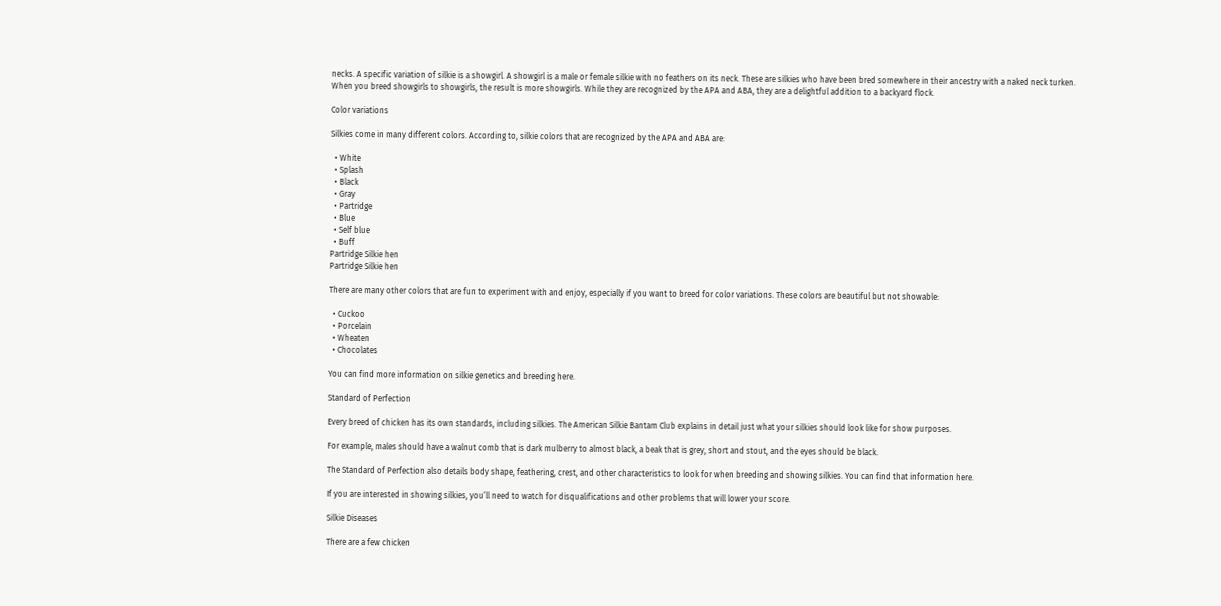necks. A specific variation of silkie is a showgirl. A showgirl is a male or female silkie with no feathers on its neck. These are silkies who have been bred somewhere in their ancestry with a naked neck turken. When you breed showgirls to showgirls, the result is more showgirls. While they are recognized by the APA and ABA, they are a delightful addition to a backyard flock.

Color variations

Silkies come in many different colors. According to, silkie colors that are recognized by the APA and ABA are:

  • White
  • Splash
  • Black
  • Gray
  • Partridge
  • Blue
  • Self blue
  • Buff
Partridge Silkie hen
Partridge Silkie hen

There are many other colors that are fun to experiment with and enjoy, especially if you want to breed for color variations. These colors are beautiful but not showable:

  • Cuckoo
  • Porcelain
  • Wheaten
  • Chocolates

You can find more information on silkie genetics and breeding here.

Standard of Perfection

Every breed of chicken has its own standards, including silkies. The American Silkie Bantam Club explains in detail just what your silkies should look like for show purposes.

For example, males should have a walnut comb that is dark mulberry to almost black, a beak that is grey, short and stout, and the eyes should be black.

The Standard of Perfection also details body shape, feathering, crest, and other characteristics to look for when breeding and showing silkies. You can find that information here.

If you are interested in showing silkies, you’ll need to watch for disqualifications and other problems that will lower your score.

Silkie Diseases

There are a few chicken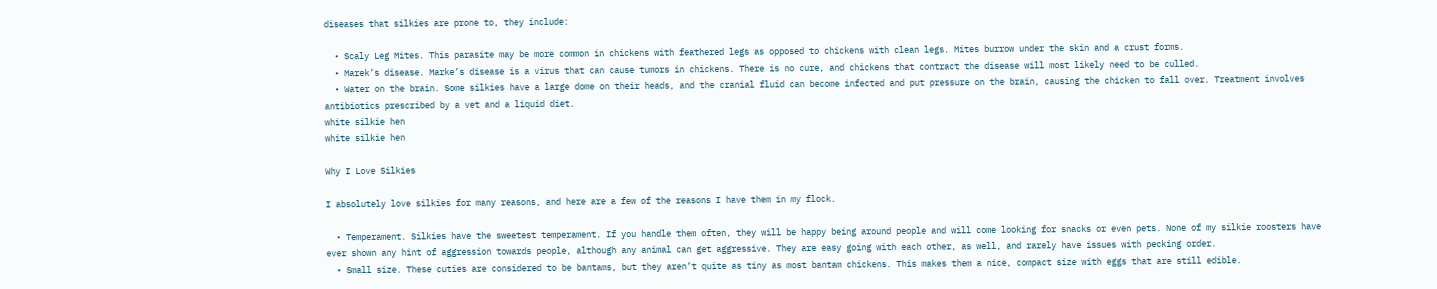diseases that silkies are prone to, they include:

  • Scaly Leg Mites. This parasite may be more common in chickens with feathered legs as opposed to chickens with clean legs. Mites burrow under the skin and a crust forms.
  • Marek’s disease. Marke’s disease is a virus that can cause tumors in chickens. There is no cure, and chickens that contract the disease will most likely need to be culled.
  • Water on the brain. Some silkies have a large dome on their heads, and the cranial fluid can become infected and put pressure on the brain, causing the chicken to fall over. Treatment involves antibiotics prescribed by a vet and a liquid diet.
white silkie hen
white silkie hen

Why I Love Silkies

I absolutely love silkies for many reasons, and here are a few of the reasons I have them in my flock.

  • Temperament. Silkies have the sweetest temperament. If you handle them often, they will be happy being around people and will come looking for snacks or even pets. None of my silkie roosters have ever shown any hint of aggression towards people, although any animal can get aggressive. They are easy going with each other, as well, and rarely have issues with pecking order.
  • Small size. These cuties are considered to be bantams, but they aren’t quite as tiny as most bantam chickens. This makes them a nice, compact size with eggs that are still edible.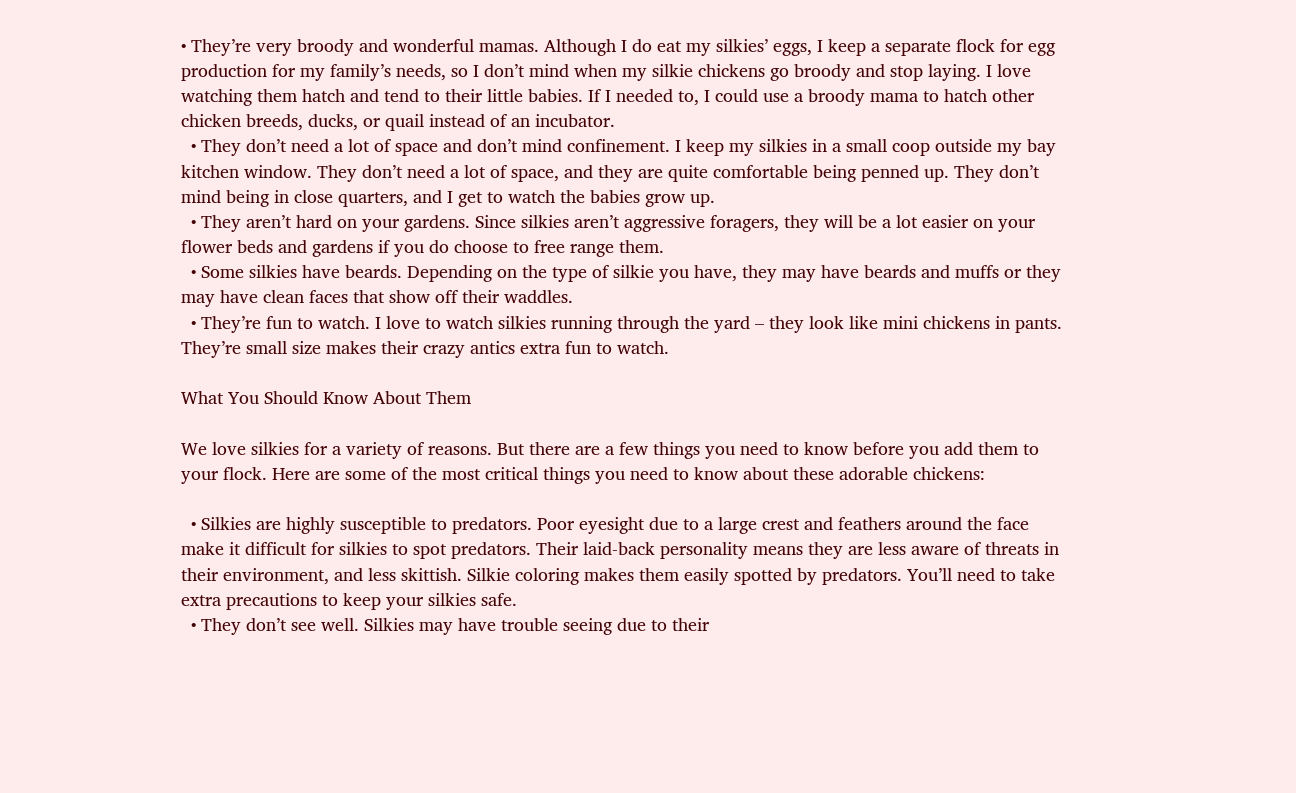• They’re very broody and wonderful mamas. Although I do eat my silkies’ eggs, I keep a separate flock for egg production for my family’s needs, so I don’t mind when my silkie chickens go broody and stop laying. I love watching them hatch and tend to their little babies. If I needed to, I could use a broody mama to hatch other chicken breeds, ducks, or quail instead of an incubator.
  • They don’t need a lot of space and don’t mind confinement. I keep my silkies in a small coop outside my bay kitchen window. They don’t need a lot of space, and they are quite comfortable being penned up. They don’t mind being in close quarters, and I get to watch the babies grow up.
  • They aren’t hard on your gardens. Since silkies aren’t aggressive foragers, they will be a lot easier on your flower beds and gardens if you do choose to free range them.
  • Some silkies have beards. Depending on the type of silkie you have, they may have beards and muffs or they may have clean faces that show off their waddles.
  • They’re fun to watch. I love to watch silkies running through the yard – they look like mini chickens in pants. They’re small size makes their crazy antics extra fun to watch.

What You Should Know About Them

We love silkies for a variety of reasons. But there are a few things you need to know before you add them to your flock. Here are some of the most critical things you need to know about these adorable chickens:

  • Silkies are highly susceptible to predators. Poor eyesight due to a large crest and feathers around the face make it difficult for silkies to spot predators. Their laid-back personality means they are less aware of threats in their environment, and less skittish. Silkie coloring makes them easily spotted by predators. You’ll need to take extra precautions to keep your silkies safe.
  • They don’t see well. Silkies may have trouble seeing due to their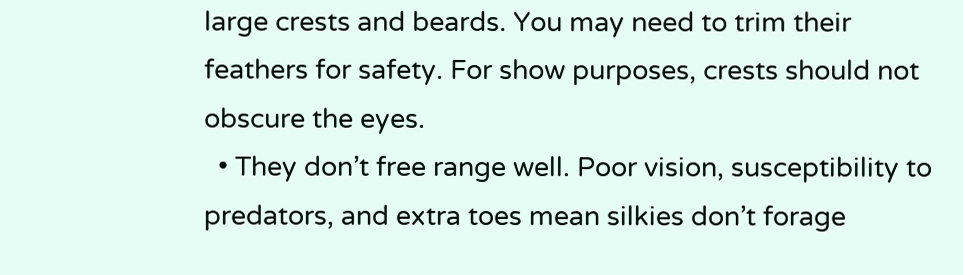large crests and beards. You may need to trim their feathers for safety. For show purposes, crests should not obscure the eyes.
  • They don’t free range well. Poor vision, susceptibility to predators, and extra toes mean silkies don’t forage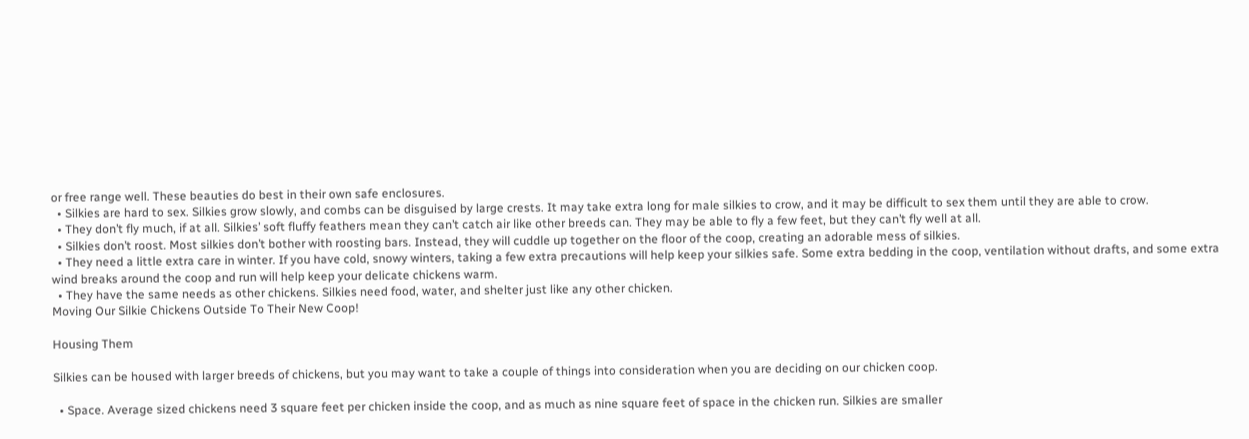or free range well. These beauties do best in their own safe enclosures.
  • Silkies are hard to sex. Silkies grow slowly, and combs can be disguised by large crests. It may take extra long for male silkies to crow, and it may be difficult to sex them until they are able to crow.
  • They don’t fly much, if at all. Silkies’ soft fluffy feathers mean they can’t catch air like other breeds can. They may be able to fly a few feet, but they can’t fly well at all.
  • Silkies don’t roost. Most silkies don’t bother with roosting bars. Instead, they will cuddle up together on the floor of the coop, creating an adorable mess of silkies.
  • They need a little extra care in winter. If you have cold, snowy winters, taking a few extra precautions will help keep your silkies safe. Some extra bedding in the coop, ventilation without drafts, and some extra wind breaks around the coop and run will help keep your delicate chickens warm.
  • They have the same needs as other chickens. Silkies need food, water, and shelter just like any other chicken.
Moving Our Silkie Chickens Outside To Their New Coop!

Housing Them

Silkies can be housed with larger breeds of chickens, but you may want to take a couple of things into consideration when you are deciding on our chicken coop.

  • Space. Average sized chickens need 3 square feet per chicken inside the coop, and as much as nine square feet of space in the chicken run. Silkies are smaller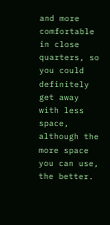and more comfortable in close quarters, so you could definitely get away with less space, although the more space you can use, the better.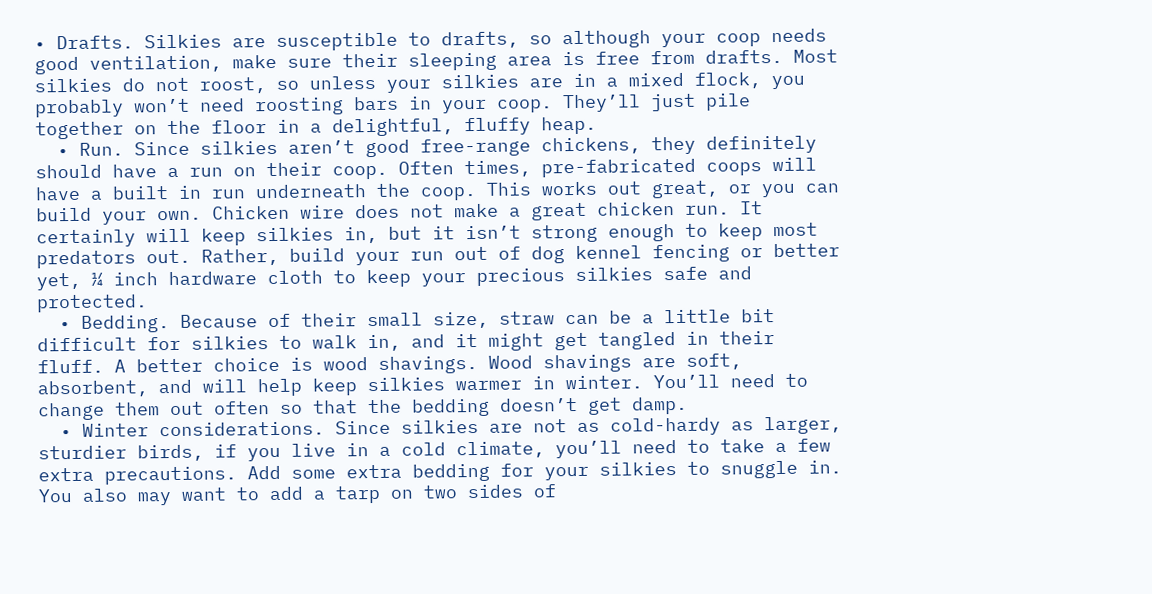• Drafts. Silkies are susceptible to drafts, so although your coop needs good ventilation, make sure their sleeping area is free from drafts. Most silkies do not roost, so unless your silkies are in a mixed flock, you probably won’t need roosting bars in your coop. They’ll just pile together on the floor in a delightful, fluffy heap.
  • Run. Since silkies aren’t good free-range chickens, they definitely should have a run on their coop. Often times, pre-fabricated coops will have a built in run underneath the coop. This works out great, or you can build your own. Chicken wire does not make a great chicken run. It certainly will keep silkies in, but it isn’t strong enough to keep most predators out. Rather, build your run out of dog kennel fencing or better yet, ¼ inch hardware cloth to keep your precious silkies safe and protected.
  • Bedding. Because of their small size, straw can be a little bit difficult for silkies to walk in, and it might get tangled in their fluff. A better choice is wood shavings. Wood shavings are soft, absorbent, and will help keep silkies warmer in winter. You’ll need to change them out often so that the bedding doesn’t get damp.
  • Winter considerations. Since silkies are not as cold-hardy as larger, sturdier birds, if you live in a cold climate, you’ll need to take a few extra precautions. Add some extra bedding for your silkies to snuggle in. You also may want to add a tarp on two sides of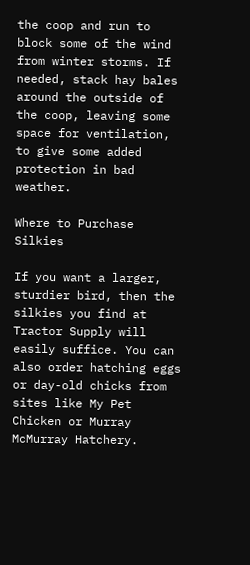the coop and run to block some of the wind from winter storms. If needed, stack hay bales around the outside of the coop, leaving some space for ventilation, to give some added protection in bad weather.

Where to Purchase Silkies

If you want a larger, sturdier bird, then the silkies you find at Tractor Supply will easily suffice. You can also order hatching eggs or day-old chicks from sites like My Pet Chicken or Murray McMurray Hatchery.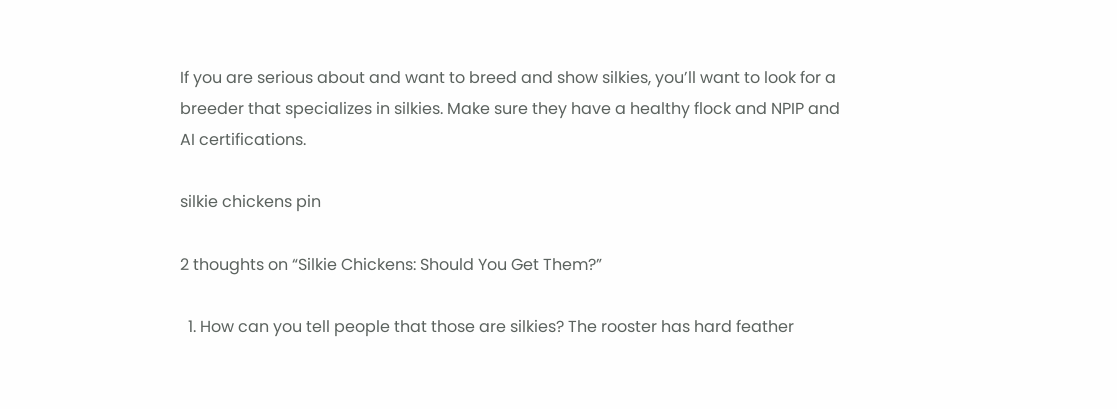If you are serious about and want to breed and show silkies, you’ll want to look for a breeder that specializes in silkies. Make sure they have a healthy flock and NPIP and AI certifications.

silkie chickens pin

2 thoughts on “Silkie Chickens: Should You Get Them?”

  1. How can you tell people that those are silkies? The rooster has hard feather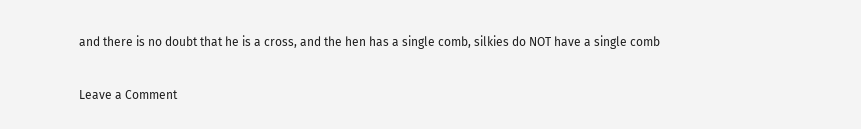and there is no doubt that he is a cross, and the hen has a single comb, silkies do NOT have a single comb

Leave a Comment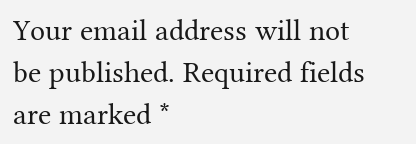Your email address will not be published. Required fields are marked *